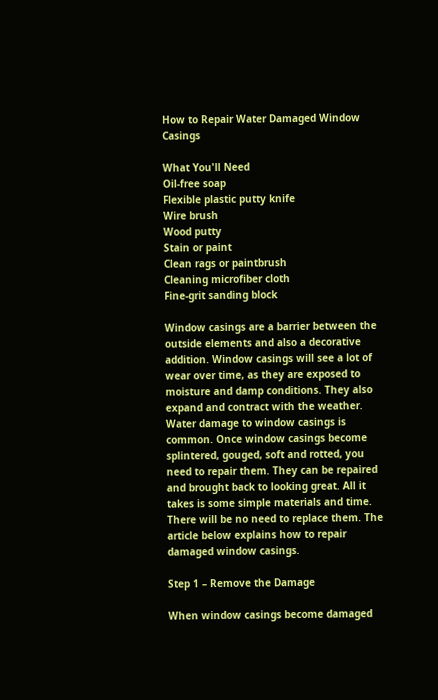How to Repair Water Damaged Window Casings

What You'll Need
Oil-free soap
Flexible plastic putty knife
Wire brush
Wood putty
Stain or paint
Clean rags or paintbrush
Cleaning microfiber cloth
Fine-grit sanding block

Window casings are a barrier between the outside elements and also a decorative addition. Window casings will see a lot of wear over time, as they are exposed to moisture and damp conditions. They also expand and contract with the weather. Water damage to window casings is common. Once window casings become splintered, gouged, soft and rotted, you need to repair them. They can be repaired and brought back to looking great. All it takes is some simple materials and time. There will be no need to replace them. The article below explains how to repair damaged window casings.

Step 1 – Remove the Damage

When window casings become damaged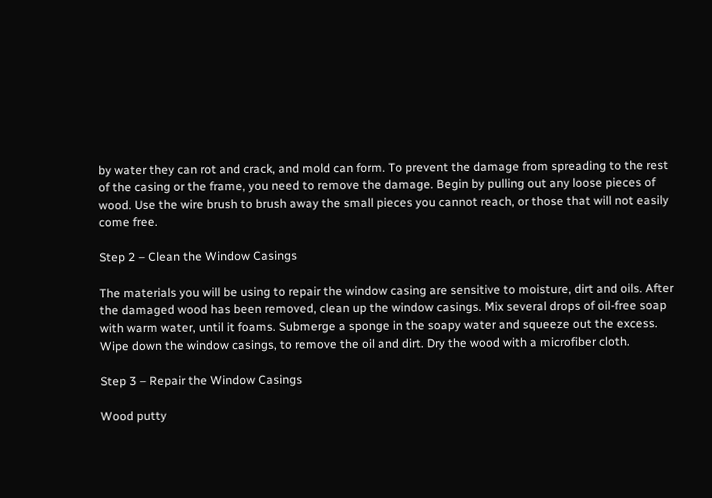by water they can rot and crack, and mold can form. To prevent the damage from spreading to the rest of the casing or the frame, you need to remove the damage. Begin by pulling out any loose pieces of wood. Use the wire brush to brush away the small pieces you cannot reach, or those that will not easily come free.

Step 2 – Clean the Window Casings

The materials you will be using to repair the window casing are sensitive to moisture, dirt and oils. After the damaged wood has been removed, clean up the window casings. Mix several drops of oil-free soap with warm water, until it foams. Submerge a sponge in the soapy water and squeeze out the excess. Wipe down the window casings, to remove the oil and dirt. Dry the wood with a microfiber cloth.

Step 3 – Repair the Window Casings

Wood putty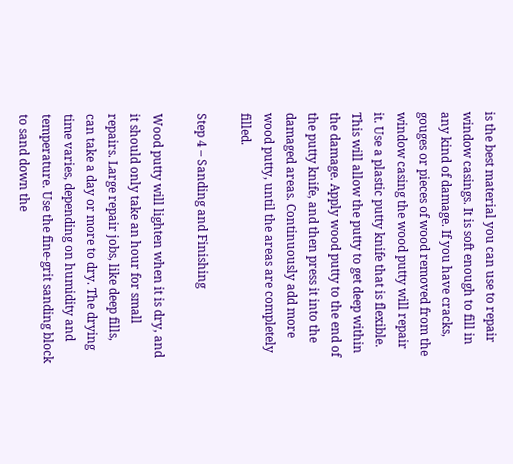is the best material you can use to repair window casings. It is soft enough to fill in any kind of damage. If you have cracks, gouges or pieces of wood removed from the window casing the wood putty will repair it. Use a plastic putty knife that is flexible. This will allow the putty to get deep within the damage. Apply wood putty to the end of the putty knife, and then press it into the damaged areas. Continuously add more wood putty, until the areas are completely filled.

Step 4 – Sanding and Finishing

Wood putty will lighten when it is dry, and it should only take an hour for small repairs. Large repair jobs, like deep fills, can take a day or more to dry. The drying time varies, depending on humidity and temperature. Use the fine-grit sanding block to sand down the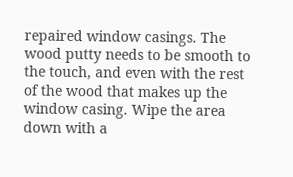repaired window casings. The wood putty needs to be smooth to the touch, and even with the rest of the wood that makes up the window casing. Wipe the area down with a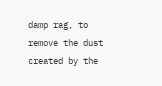damp rag, to remove the dust created by the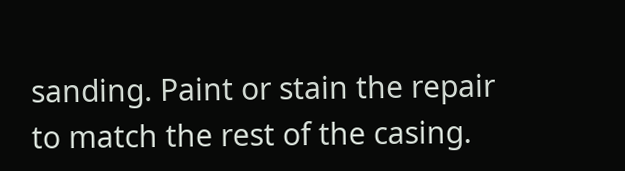sanding. Paint or stain the repair to match the rest of the casing.